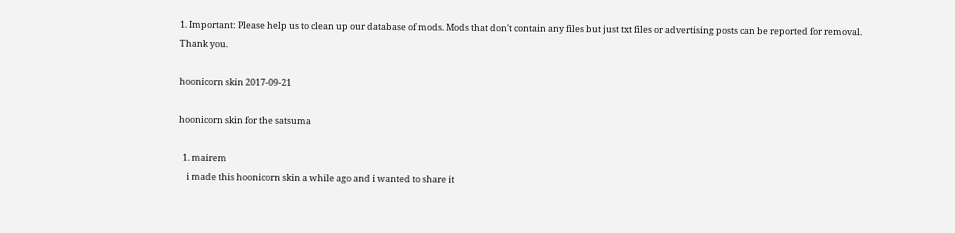1. Important: Please help us to clean up our database of mods. Mods that don't contain any files but just txt files or advertising posts can be reported for removal. Thank you.

hoonicorn skin 2017-09-21

hoonicorn skin for the satsuma

  1. mairem
    i made this hoonicorn skin a while ago and i wanted to share it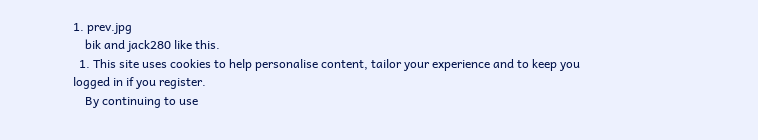1. prev.jpg
    bik and jack280 like this.
  1. This site uses cookies to help personalise content, tailor your experience and to keep you logged in if you register.
    By continuing to use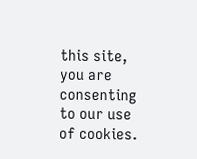this site, you are consenting to our use of cookies.